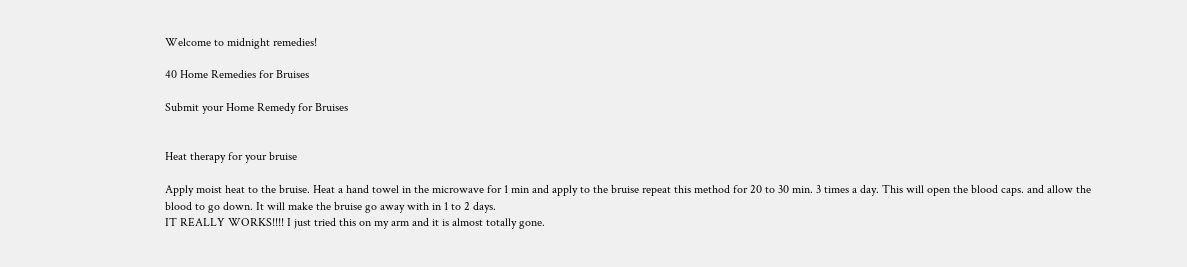Welcome to midnight remedies!

40 Home Remedies for Bruises

Submit your Home Remedy for Bruises


Heat therapy for your bruise

Apply moist heat to the bruise. Heat a hand towel in the microwave for 1 min and apply to the bruise repeat this method for 20 to 30 min. 3 times a day. This will open the blood caps. and allow the blood to go down. It will make the bruise go away with in 1 to 2 days.
IT REALLY WORKS!!!! I just tried this on my arm and it is almost totally gone.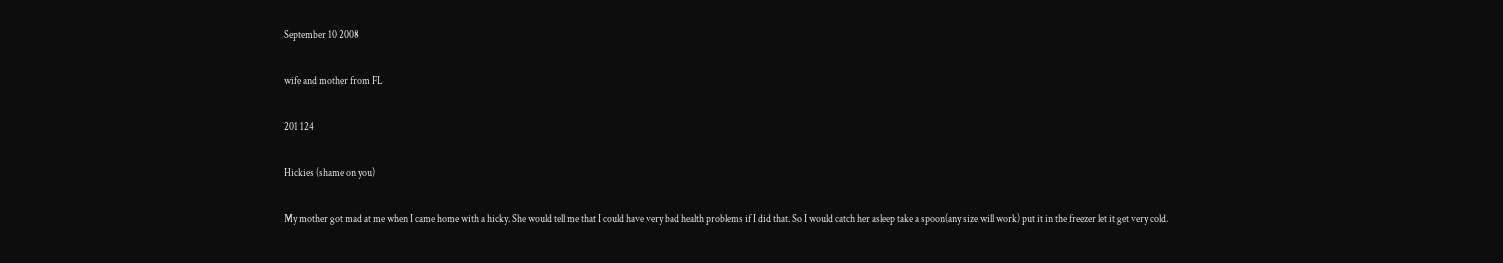September 10 2008

wife and mother from FL

201 124

Hickies (shame on you)

My mother got mad at me when I came home with a hicky. She would tell me that I could have very bad health problems if I did that. So I would catch her asleep take a spoon(any size will work) put it in the freezer let it get very cold.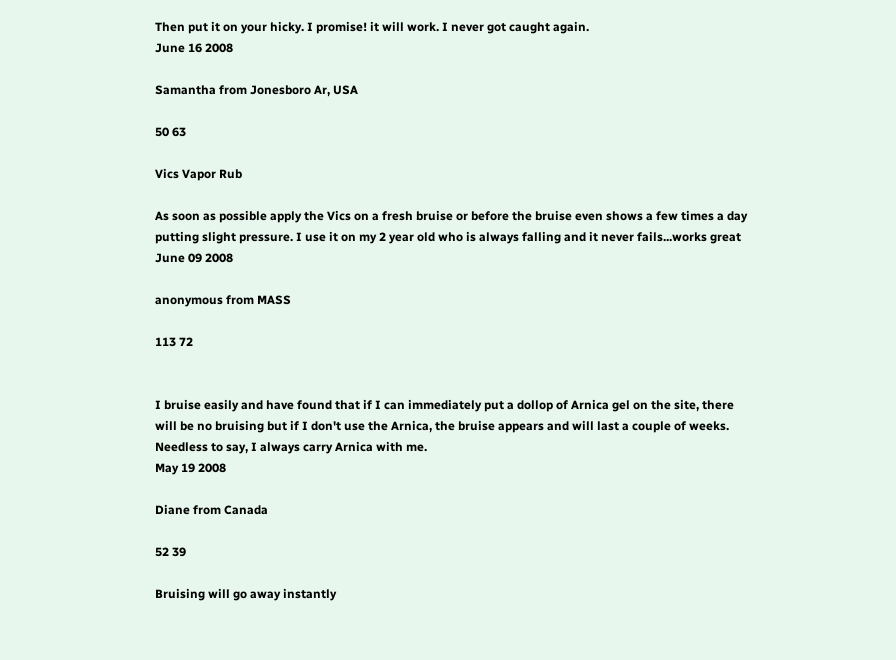Then put it on your hicky. I promise! it will work. I never got caught again.
June 16 2008

Samantha from Jonesboro Ar, USA

50 63

Vics Vapor Rub

As soon as possible apply the Vics on a fresh bruise or before the bruise even shows a few times a day putting slight pressure. I use it on my 2 year old who is always falling and it never fails...works great
June 09 2008

anonymous from MASS

113 72


I bruise easily and have found that if I can immediately put a dollop of Arnica gel on the site, there will be no bruising but if I don't use the Arnica, the bruise appears and will last a couple of weeks. Needless to say, I always carry Arnica with me.
May 19 2008

Diane from Canada

52 39

Bruising will go away instantly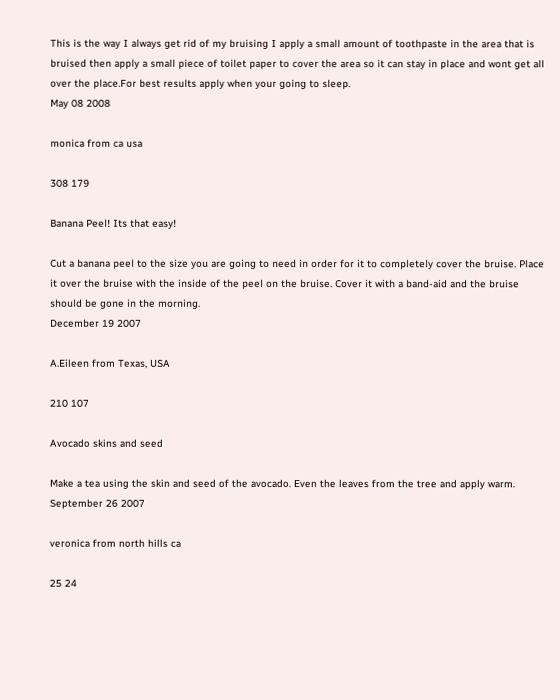This is the way I always get rid of my bruising I apply a small amount of toothpaste in the area that is bruised then apply a small piece of toilet paper to cover the area so it can stay in place and wont get all over the place.For best results apply when your going to sleep.
May 08 2008

monica from ca usa

308 179

Banana Peel! Its that easy!

Cut a banana peel to the size you are going to need in order for it to completely cover the bruise. Place it over the bruise with the inside of the peel on the bruise. Cover it with a band-aid and the bruise should be gone in the morning.
December 19 2007

A.Eileen from Texas, USA

210 107

Avocado skins and seed

Make a tea using the skin and seed of the avocado. Even the leaves from the tree and apply warm.
September 26 2007

veronica from north hills ca

25 24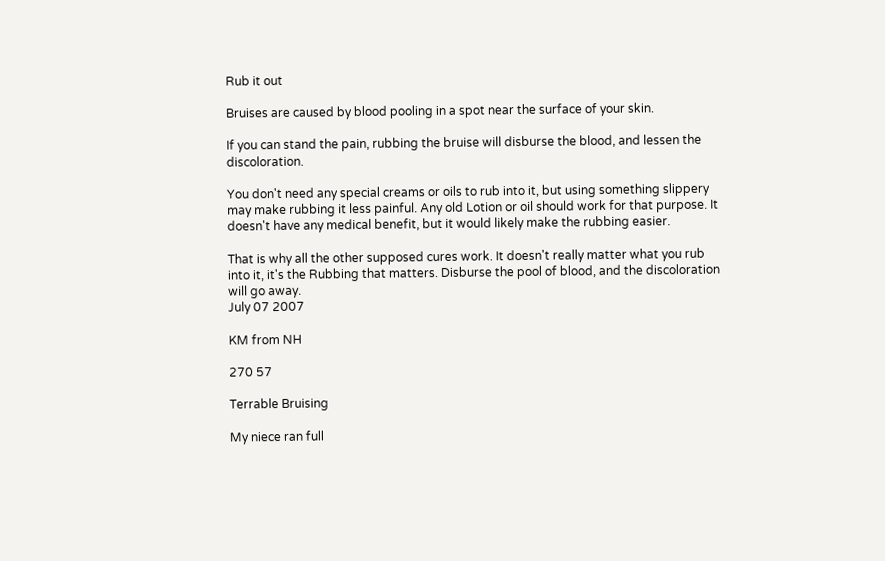Rub it out

Bruises are caused by blood pooling in a spot near the surface of your skin.

If you can stand the pain, rubbing the bruise will disburse the blood, and lessen the discoloration.

You don't need any special creams or oils to rub into it, but using something slippery may make rubbing it less painful. Any old Lotion or oil should work for that purpose. It doesn't have any medical benefit, but it would likely make the rubbing easier.

That is why all the other supposed cures work. It doesn't really matter what you rub into it, it's the Rubbing that matters. Disburse the pool of blood, and the discoloration will go away.
July 07 2007

KM from NH

270 57

Terrable Bruising

My niece ran full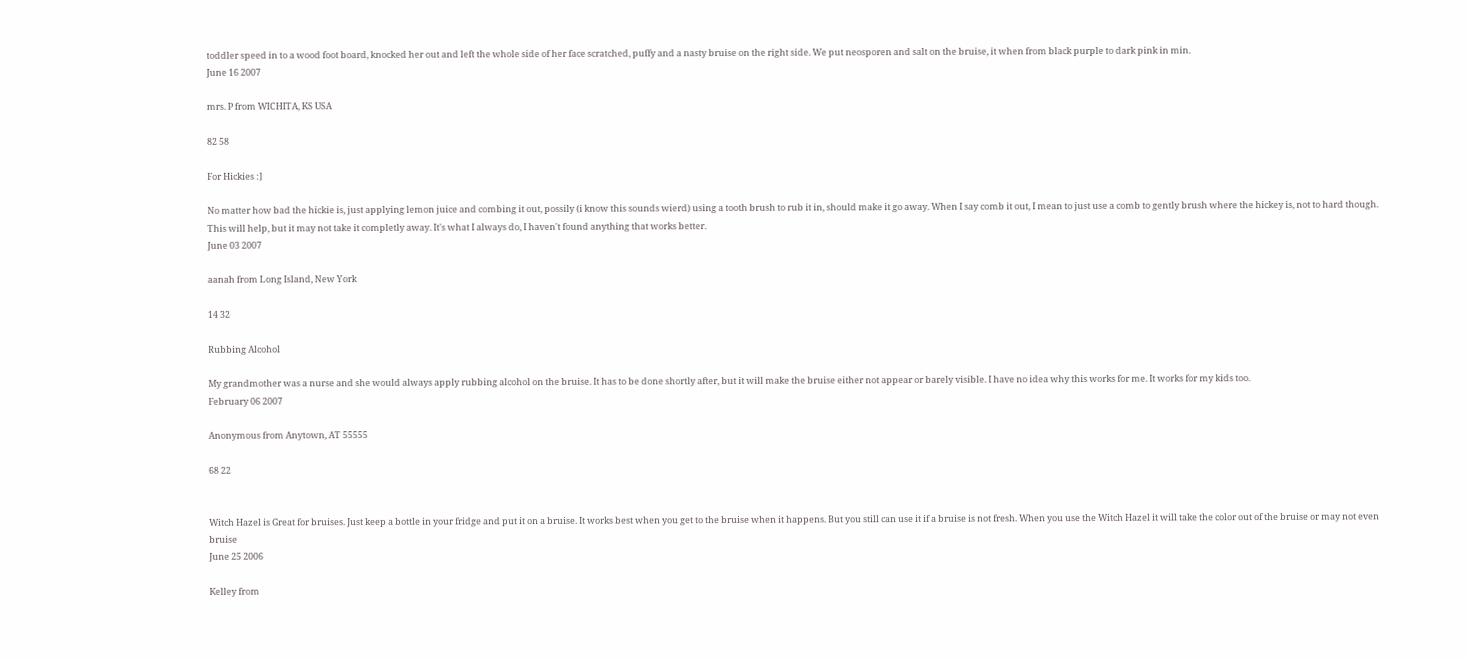toddler speed in to a wood foot board, knocked her out and left the whole side of her face scratched, puffy and a nasty bruise on the right side. We put neosporen and salt on the bruise, it when from black purple to dark pink in min.
June 16 2007

mrs. P from WICHITA, KS USA

82 58

For Hickies :]

No matter how bad the hickie is, just applying lemon juice and combing it out, possily (i know this sounds wierd) using a tooth brush to rub it in, should make it go away. When I say comb it out, I mean to just use a comb to gently brush where the hickey is, not to hard though. This will help, but it may not take it completly away. It's what I always do, I haven't found anything that works better.
June 03 2007

aanah from Long Island, New York

14 32

Rubbing Alcohol

My grandmother was a nurse and she would always apply rubbing alcohol on the bruise. It has to be done shortly after, but it will make the bruise either not appear or barely visible. I have no idea why this works for me. It works for my kids too.
February 06 2007

Anonymous from Anytown, AT 55555

68 22


Witch Hazel is Great for bruises. Just keep a bottle in your fridge and put it on a bruise. It works best when you get to the bruise when it happens. But you still can use it if a bruise is not fresh. When you use the Witch Hazel it will take the color out of the bruise or may not even bruise
June 25 2006

Kelley from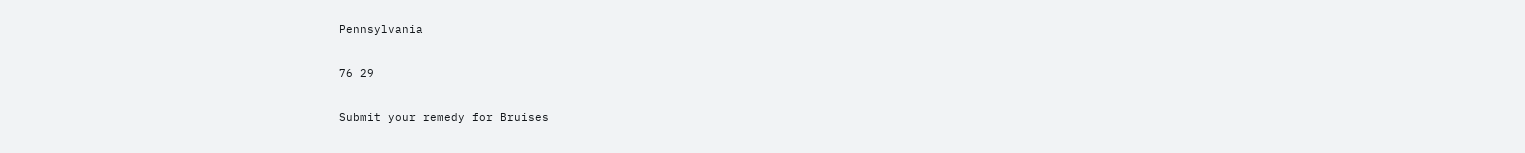Pennsylvania

76 29

Submit your remedy for Bruises